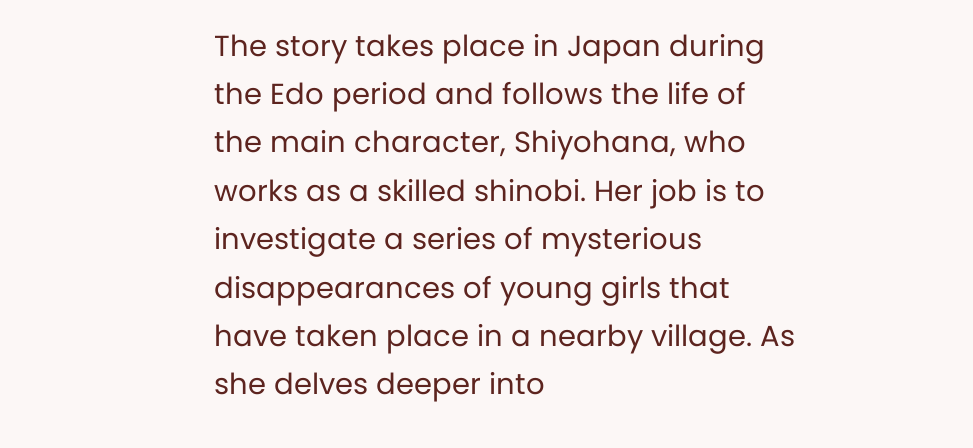The story takes place in Japan during the Edo period and follows the life of the main character, Shiyohana, who works as a skilled shinobi. Her job is to investigate a series of mysterious disappearances of young girls that have taken place in a nearby village. As she delves deeper into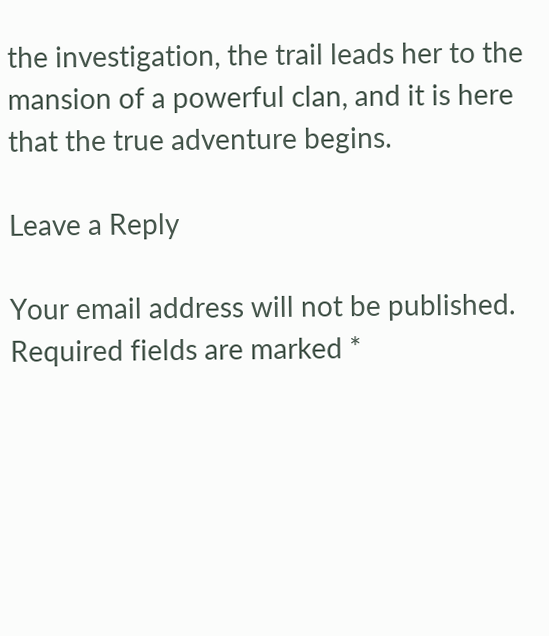the investigation, the trail leads her to the mansion of a powerful clan, and it is here that the true adventure begins.

Leave a Reply

Your email address will not be published. Required fields are marked *